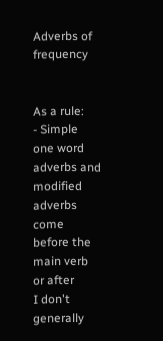Adverbs of frequency


As a rule:
- Simple one word adverbs and modified adverbs come before the main verb or after
I don't generally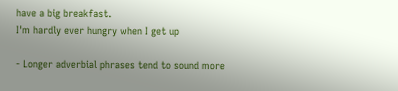have a big breakfast.
I'm hardly ever hungry when I get up

- Longer adverbial phrases tend to sound more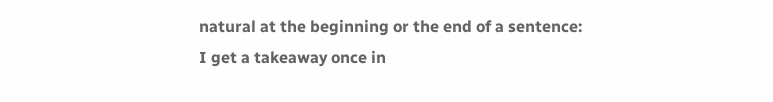natural at the beginning or the end of a sentence:
I get a takeaway once in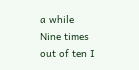a while
Nine times out of ten I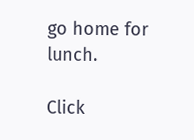go home for lunch.

Click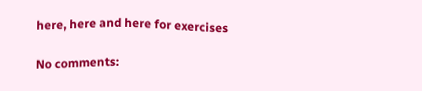here, here and here for exercises

No comments: